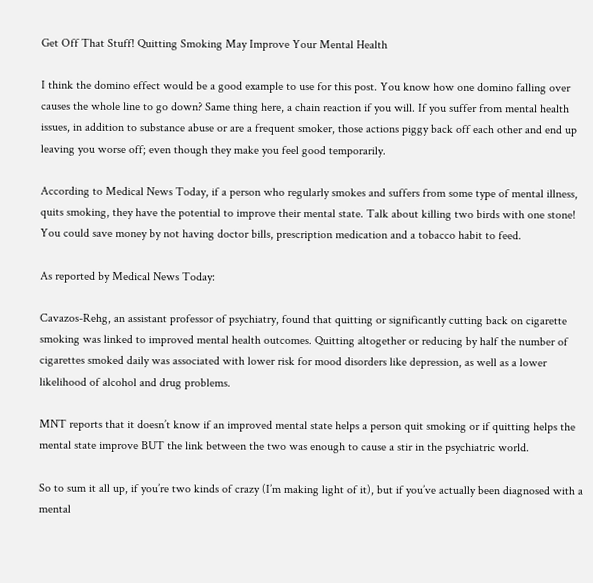Get Off That Stuff! Quitting Smoking May Improve Your Mental Health

I think the domino effect would be a good example to use for this post. You know how one domino falling over causes the whole line to go down? Same thing here, a chain reaction if you will. If you suffer from mental health issues, in addition to substance abuse or are a frequent smoker, those actions piggy back off each other and end up leaving you worse off; even though they make you feel good temporarily.

According to Medical News Today, if a person who regularly smokes and suffers from some type of mental illness, quits smoking, they have the potential to improve their mental state. Talk about killing two birds with one stone! You could save money by not having doctor bills, prescription medication and a tobacco habit to feed.

As reported by Medical News Today:

Cavazos-Rehg, an assistant professor of psychiatry, found that quitting or significantly cutting back on cigarette smoking was linked to improved mental health outcomes. Quitting altogether or reducing by half the number of cigarettes smoked daily was associated with lower risk for mood disorders like depression, as well as a lower likelihood of alcohol and drug problems.

MNT reports that it doesn’t know if an improved mental state helps a person quit smoking or if quitting helps the mental state improve BUT the link between the two was enough to cause a stir in the psychiatric world.

So to sum it all up, if you’re two kinds of crazy (I’m making light of it), but if you’ve actually been diagnosed with a mental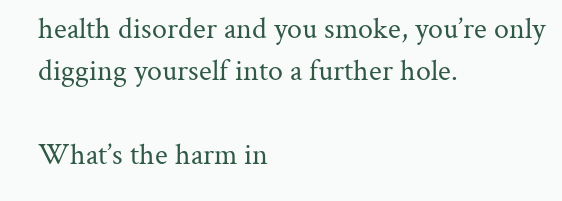health disorder and you smoke, you’re only digging yourself into a further hole.

What’s the harm in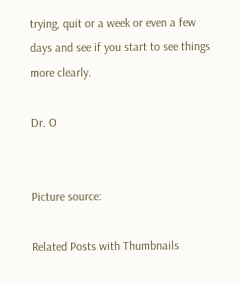trying, quit or a week or even a few days and see if you start to see things more clearly.

Dr. O


Picture source:

Related Posts with Thumbnails